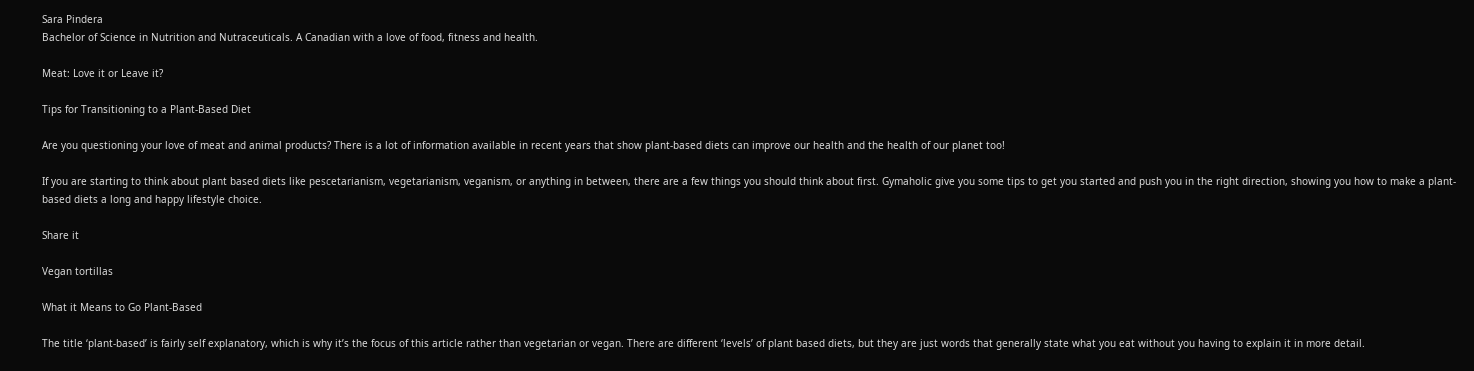Sara Pindera
Bachelor of Science in Nutrition and Nutraceuticals. A Canadian with a love of food, fitness and health.

Meat: Love it or Leave it?

Tips for Transitioning to a Plant-Based Diet

Are you questioning your love of meat and animal products? There is a lot of information available in recent years that show plant-based diets can improve our health and the health of our planet too!

If you are starting to think about plant based diets like pescetarianism, vegetarianism, veganism, or anything in between, there are a few things you should think about first. Gymaholic give you some tips to get you started and push you in the right direction, showing you how to make a plant-based diets a long and happy lifestyle choice.

Share it

Vegan tortillas

What it Means to Go Plant-Based

The title ‘plant-based’ is fairly self explanatory, which is why it’s the focus of this article rather than vegetarian or vegan. There are different ‘levels’ of plant based diets, but they are just words that generally state what you eat without you having to explain it in more detail.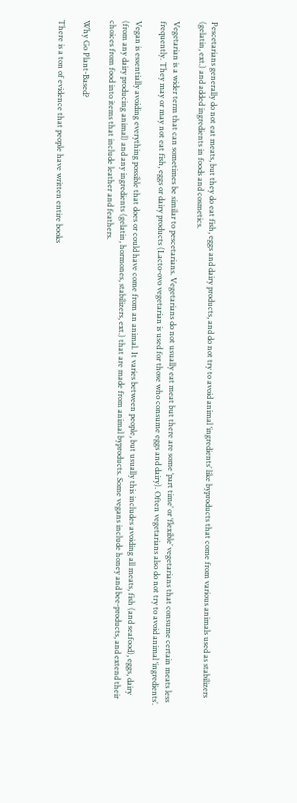Pescetarians generally do not eat meats, but they do eat fish, eggs and dairy products, and do not try to avoid animal ‘ingredients’ like byproducts that come from various animals used as stabilizers (gelatin, ext.) and added ingredients in foods and cosmetics.

Vegetarian is a wider term that can sometimes be similar to pescetarians. Vegetarians do not usually eat meat but there are some ‘part time’ or ‘flexible’ vegetarians that consume certain meats less frequently. They may or may not eat fish, eggs or dairy products (Lacto-ovo vegetarian is used for those who consume eggs and dairy). Often vegetarians also do not try to avoid animal ‘ingredients’.

Vegan is essentially avoiding everything possible that does or could have come from an animal. It varies between people, but usually this includes avoiding all meats, fish (and seafood), eggs, dairy (from any dairy producing animal) and any ingredients (gelatin, hormones, stabilizers, ext.) that are made from animal byproducts. Some vegans include honey and bee-products, and extend their choices from food into items that include leather and feathers.

Why Go Plant-Based?

There is a ton of evidence that people have written entire books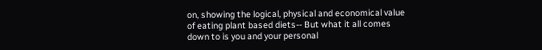on, showing the logical, physical and economical value of eating plant based diets-- But what it all comes down to is you and your personal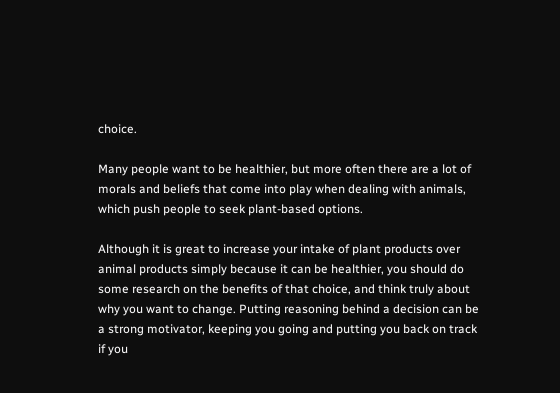choice.

Many people want to be healthier, but more often there are a lot of morals and beliefs that come into play when dealing with animals, which push people to seek plant-based options.

Although it is great to increase your intake of plant products over animal products simply because it can be healthier, you should do some research on the benefits of that choice, and think truly about why you want to change. Putting reasoning behind a decision can be a strong motivator, keeping you going and putting you back on track if you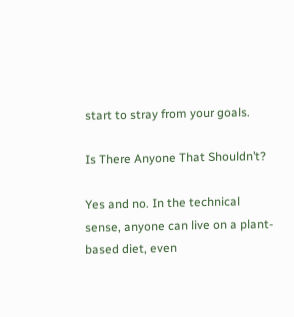start to stray from your goals.

Is There Anyone That Shouldn’t?

Yes and no. In the technical sense, anyone can live on a plant-based diet, even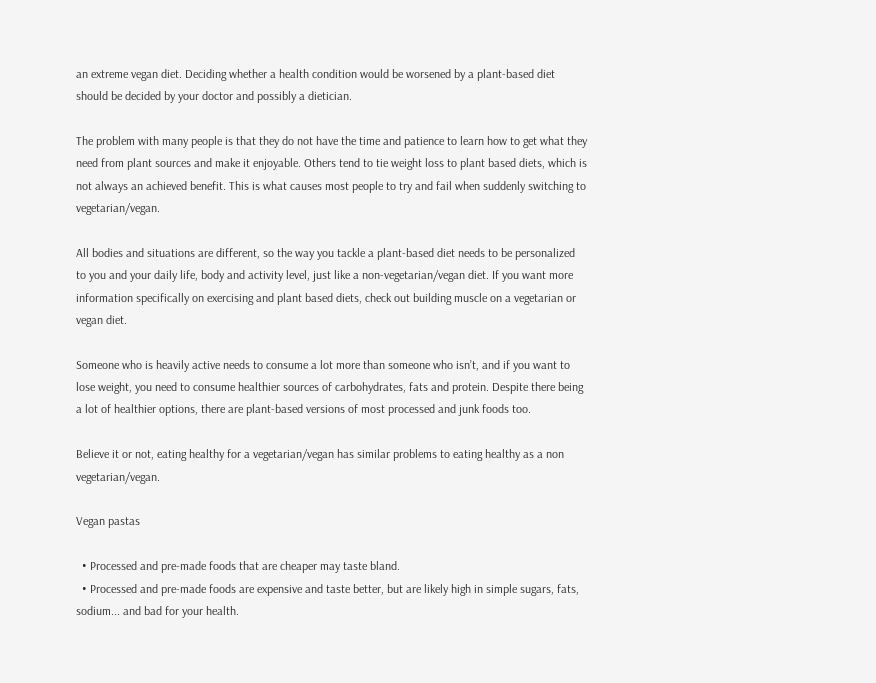an extreme vegan diet. Deciding whether a health condition would be worsened by a plant-based diet should be decided by your doctor and possibly a dietician.

The problem with many people is that they do not have the time and patience to learn how to get what they need from plant sources and make it enjoyable. Others tend to tie weight loss to plant based diets, which is not always an achieved benefit. This is what causes most people to try and fail when suddenly switching to vegetarian/vegan.

All bodies and situations are different, so the way you tackle a plant-based diet needs to be personalized to you and your daily life, body and activity level, just like a non-vegetarian/vegan diet. If you want more information specifically on exercising and plant based diets, check out building muscle on a vegetarian or vegan diet.

Someone who is heavily active needs to consume a lot more than someone who isn’t, and if you want to lose weight, you need to consume healthier sources of carbohydrates, fats and protein. Despite there being a lot of healthier options, there are plant-based versions of most processed and junk foods too.

Believe it or not, eating healthy for a vegetarian/vegan has similar problems to eating healthy as a non vegetarian/vegan.

Vegan pastas

  • Processed and pre-made foods that are cheaper may taste bland.
  • Processed and pre-made foods are expensive and taste better, but are likely high in simple sugars, fats, sodium... and bad for your health.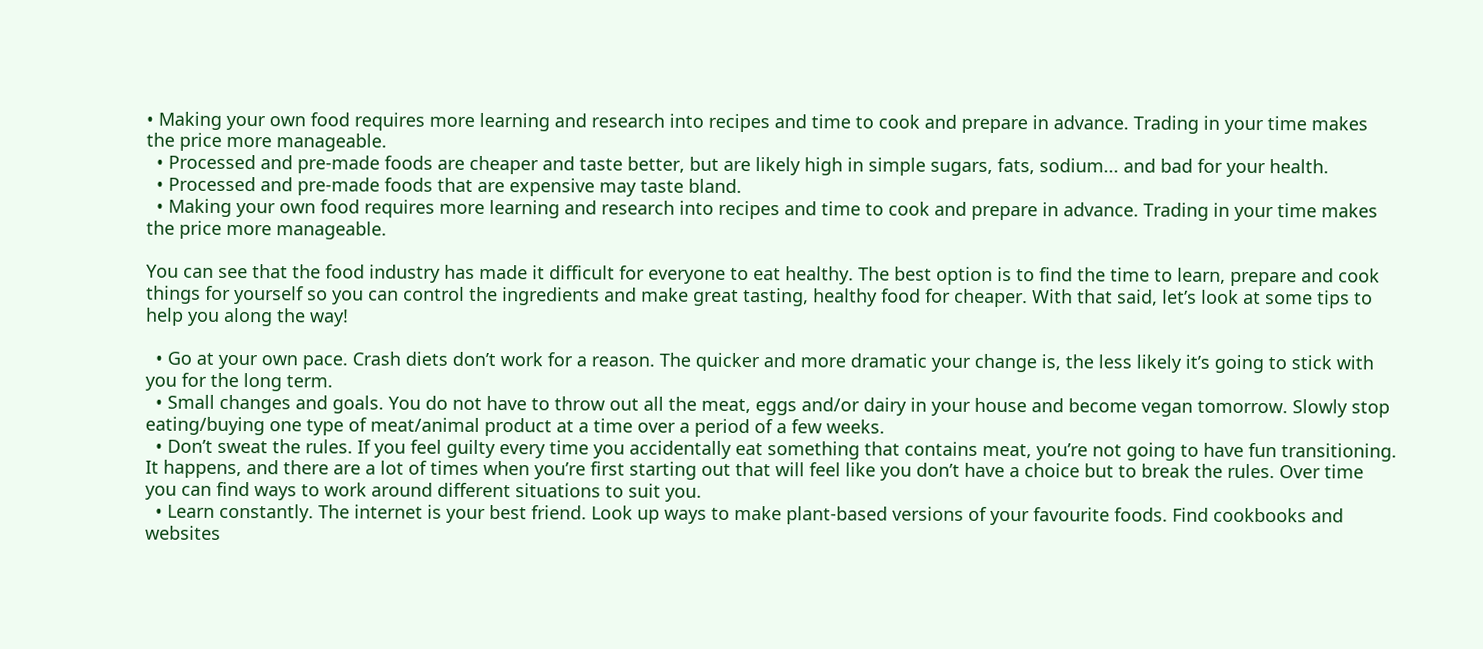• Making your own food requires more learning and research into recipes and time to cook and prepare in advance. Trading in your time makes the price more manageable.
  • Processed and pre-made foods are cheaper and taste better, but are likely high in simple sugars, fats, sodium... and bad for your health.
  • Processed and pre-made foods that are expensive may taste bland.
  • Making your own food requires more learning and research into recipes and time to cook and prepare in advance. Trading in your time makes the price more manageable.

You can see that the food industry has made it difficult for everyone to eat healthy. The best option is to find the time to learn, prepare and cook things for yourself so you can control the ingredients and make great tasting, healthy food for cheaper. With that said, let’s look at some tips to help you along the way!

  • Go at your own pace. Crash diets don’t work for a reason. The quicker and more dramatic your change is, the less likely it’s going to stick with you for the long term.
  • Small changes and goals. You do not have to throw out all the meat, eggs and/or dairy in your house and become vegan tomorrow. Slowly stop eating/buying one type of meat/animal product at a time over a period of a few weeks.
  • Don’t sweat the rules. If you feel guilty every time you accidentally eat something that contains meat, you’re not going to have fun transitioning. It happens, and there are a lot of times when you’re first starting out that will feel like you don’t have a choice but to break the rules. Over time you can find ways to work around different situations to suit you.
  • Learn constantly. The internet is your best friend. Look up ways to make plant-based versions of your favourite foods. Find cookbooks and websites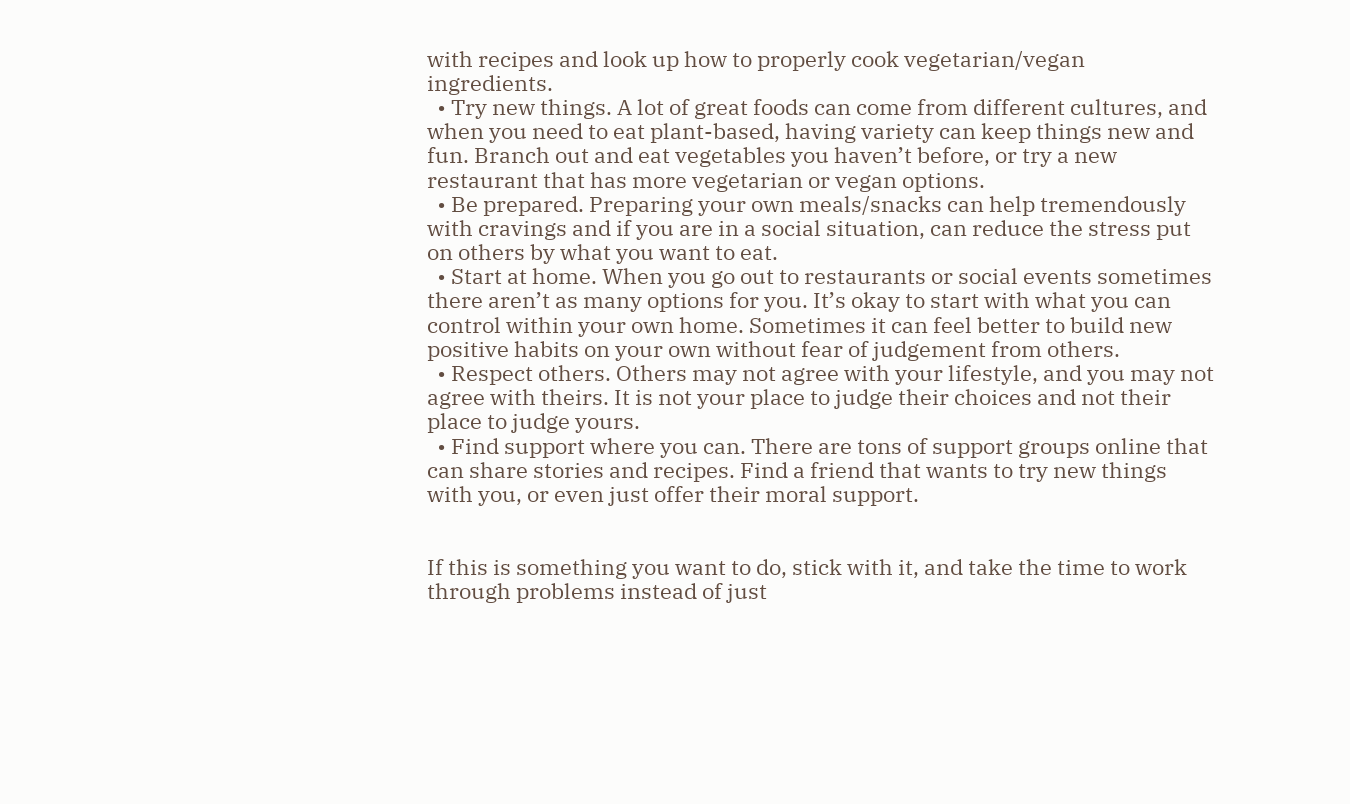with recipes and look up how to properly cook vegetarian/vegan ingredients.
  • Try new things. A lot of great foods can come from different cultures, and when you need to eat plant-based, having variety can keep things new and fun. Branch out and eat vegetables you haven’t before, or try a new restaurant that has more vegetarian or vegan options.
  • Be prepared. Preparing your own meals/snacks can help tremendously with cravings and if you are in a social situation, can reduce the stress put on others by what you want to eat.
  • Start at home. When you go out to restaurants or social events sometimes there aren’t as many options for you. It’s okay to start with what you can control within your own home. Sometimes it can feel better to build new positive habits on your own without fear of judgement from others.
  • Respect others. Others may not agree with your lifestyle, and you may not agree with theirs. It is not your place to judge their choices and not their place to judge yours.
  • Find support where you can. There are tons of support groups online that can share stories and recipes. Find a friend that wants to try new things with you, or even just offer their moral support.


If this is something you want to do, stick with it, and take the time to work through problems instead of just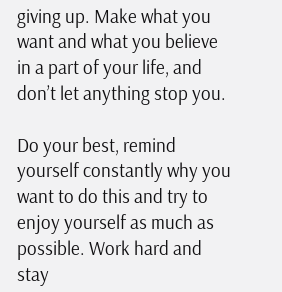giving up. Make what you want and what you believe in a part of your life, and don’t let anything stop you.

Do your best, remind yourself constantly why you want to do this and try to enjoy yourself as much as possible. Work hard and stay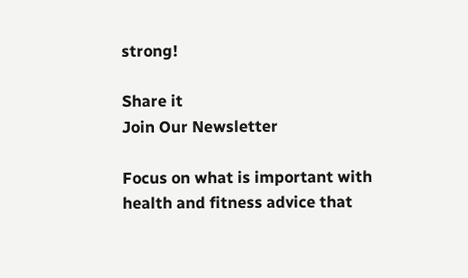strong!

Share it
Join Our Newsletter

Focus on what is important with health and fitness advice that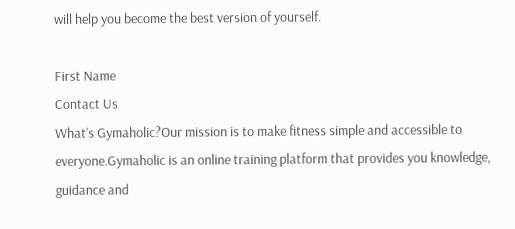will help you become the best version of yourself.

First Name
Contact Us
What’s Gymaholic?Our mission is to make fitness simple and accessible to everyone.Gymaholic is an online training platform that provides you knowledge, guidance and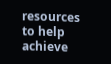resources to help achieve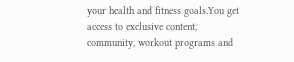your health and fitness goals.You get access to exclusive content, community, workout programs and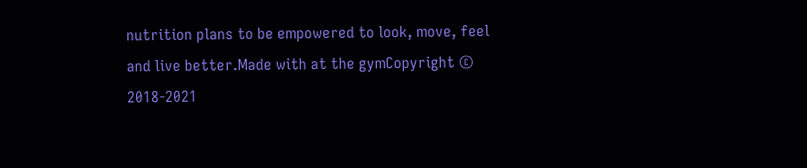nutrition plans to be empowered to look, move, feel and live better.Made with at the gymCopyright © 2018-2021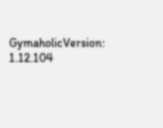GymaholicVersion: 1.12.104